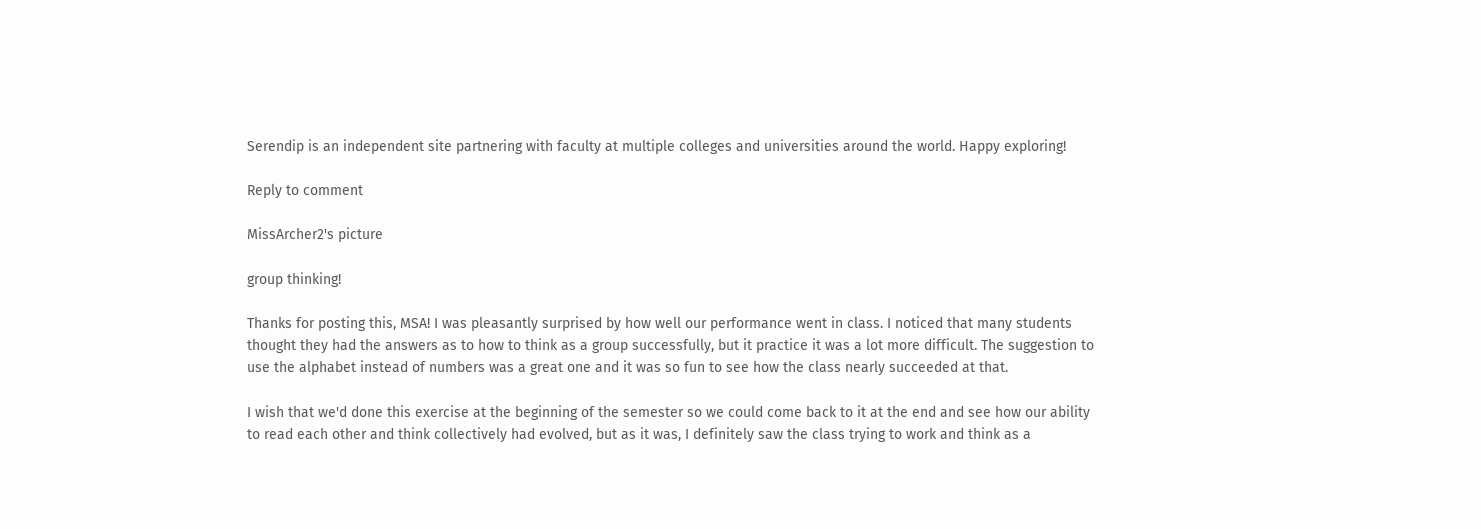Serendip is an independent site partnering with faculty at multiple colleges and universities around the world. Happy exploring!

Reply to comment

MissArcher2's picture

group thinking!

Thanks for posting this, MSA! I was pleasantly surprised by how well our performance went in class. I noticed that many students thought they had the answers as to how to think as a group successfully, but it practice it was a lot more difficult. The suggestion to use the alphabet instead of numbers was a great one and it was so fun to see how the class nearly succeeded at that.

I wish that we'd done this exercise at the beginning of the semester so we could come back to it at the end and see how our ability to read each other and think collectively had evolved, but as it was, I definitely saw the class trying to work and think as a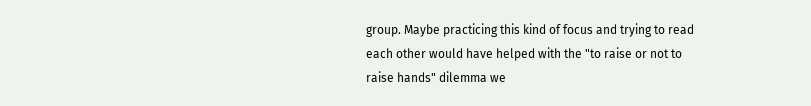group. Maybe practicing this kind of focus and trying to read each other would have helped with the "to raise or not to raise hands" dilemma we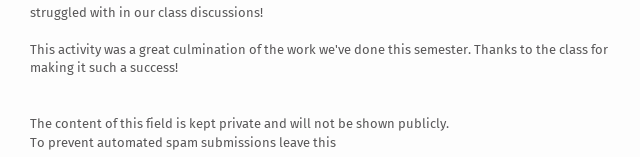struggled with in our class discussions!

This activity was a great culmination of the work we've done this semester. Thanks to the class for making it such a success!


The content of this field is kept private and will not be shown publicly.
To prevent automated spam submissions leave this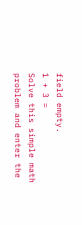field empty.
1 + 3 =
Solve this simple math problem and enter the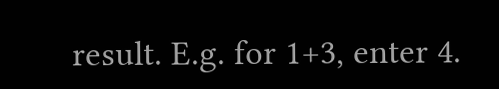result. E.g. for 1+3, enter 4.